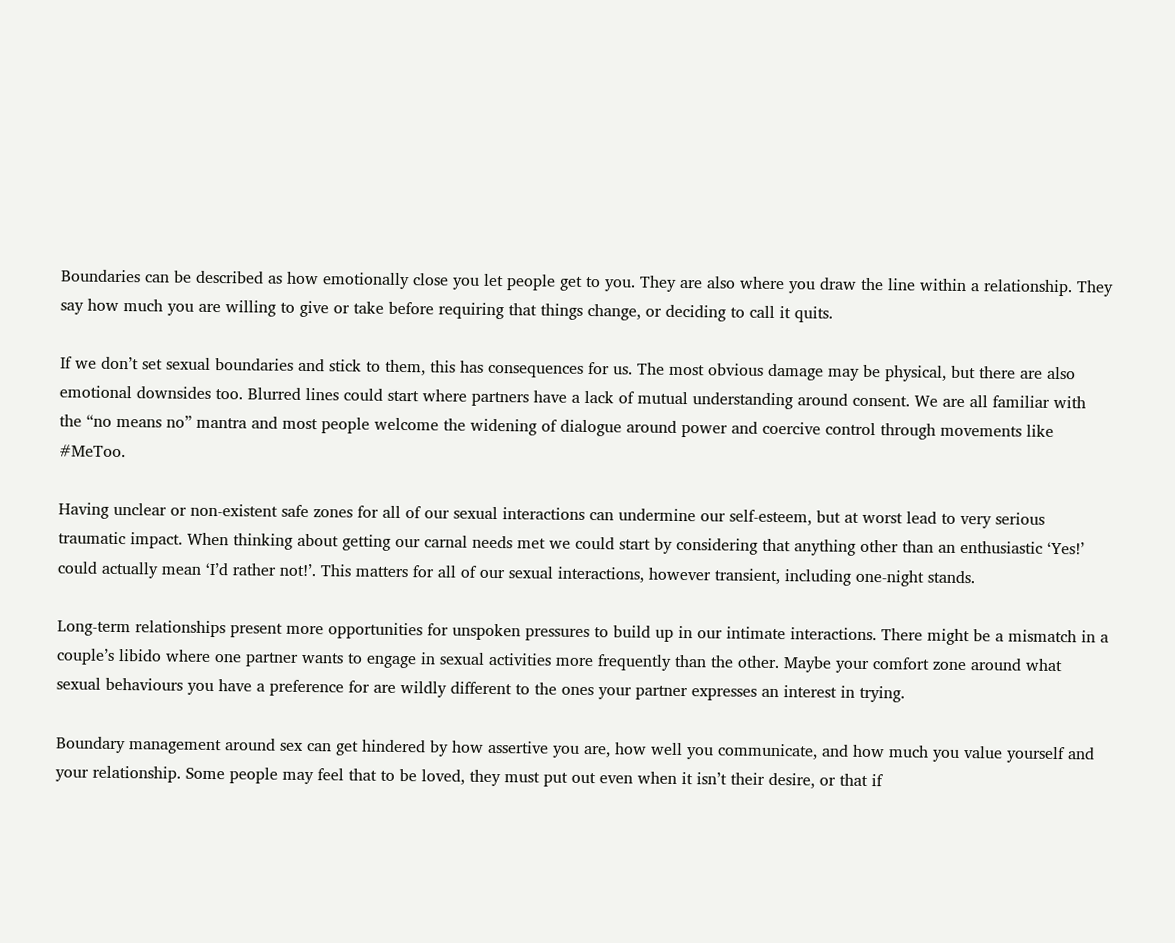Boundaries can be described as how emotionally close you let people get to you. They are also where you draw the line within a relationship. They say how much you are willing to give or take before requiring that things change, or deciding to call it quits.

If we don’t set sexual boundaries and stick to them, this has consequences for us. The most obvious damage may be physical, but there are also emotional downsides too. Blurred lines could start where partners have a lack of mutual understanding around consent. We are all familiar with the “no means no” mantra and most people welcome the widening of dialogue around power and coercive control through movements like #MeToo.

Having unclear or non-existent safe zones for all of our sexual interactions can undermine our self-esteem, but at worst lead to very serious traumatic impact. When thinking about getting our carnal needs met we could start by considering that anything other than an enthusiastic ‘Yes!’ could actually mean ‘I’d rather not!’. This matters for all of our sexual interactions, however transient, including one-night stands.

Long-term relationships present more opportunities for unspoken pressures to build up in our intimate interactions. There might be a mismatch in a couple’s libido where one partner wants to engage in sexual activities more frequently than the other. Maybe your comfort zone around what sexual behaviours you have a preference for are wildly different to the ones your partner expresses an interest in trying.

Boundary management around sex can get hindered by how assertive you are, how well you communicate, and how much you value yourself and your relationship. Some people may feel that to be loved, they must put out even when it isn’t their desire, or that if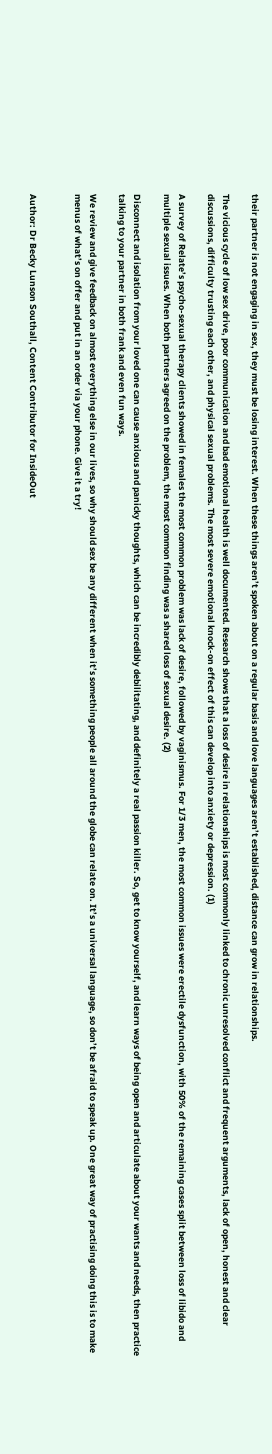their partner is not engaging in sex, they must be losing interest. When these things aren’t spoken about on a regular basis and love languages aren’t established, distance can grow in relationships.

The vicious cycle of low sex drive, poor communication and bad emotional health is well documented. Research shows that a loss of desire in relationships is most commonly linked to chronic unresolved conflict and frequent arguments, lack of open, honest and clear discussions, difficulty trusting each other, and physical sexual problems. The most severe emotional knock-on effect of this can develop into anxiety or depression. (1)

A survey of Relate’s psycho-sexual therapy clients showed in females the most common problem was lack of desire, followed by vaginismus. For 1/3 men, the most common issues were erectile dysfunction, with 50% of the remaining cases split between loss of libido and multiple sexual issues. When both partners agreed on the problem, the most common finding was a shared loss of sexual desire. (2)

Disconnect and isolation from your loved one can cause anxious and panicky thoughts, which can be incredibly debilitating, and definitely a real passion killer. So, get to know yourself, and learn ways of being open and articulate about your wants and needs, then practice talking to your partner in both frank and even fun ways.

We review and give feedback on almost everything else in our lives, so why should sex be any different when it’s something people all around the globe can relate on. It’s a universal language, so don’t be afraid to speak up. One great way of practising doing this is to make menus of what’s on offer and put in an order via your phone. Give it a try!


Author: Dr Becky Lunson Southall, Content Contributor for InsideOut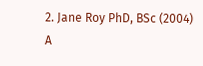2. Jane Roy PhD, BSc (2004) A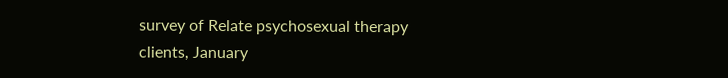survey of Relate psychosexual therapy clients, January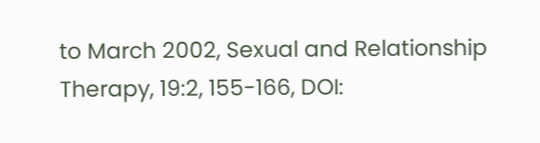to March 2002, Sexual and Relationship Therapy, 19:2, 155-166, DOI: